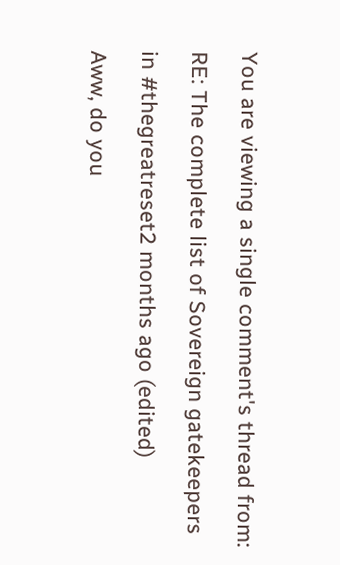You are viewing a single comment's thread from:

RE: The complete list of Sovereign gatekeepers

in #thegreatreset2 months ago (edited)

Aww, do you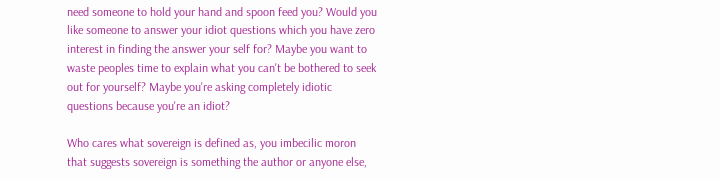need someone to hold your hand and spoon feed you? Would you like someone to answer your idiot questions which you have zero interest in finding the answer your self for? Maybe you want to waste peoples time to explain what you can't be bothered to seek out for yourself? Maybe you're asking completely idiotic questions because you're an idiot?

Who cares what sovereign is defined as, you imbecilic moron that suggests sovereign is something the author or anyone else,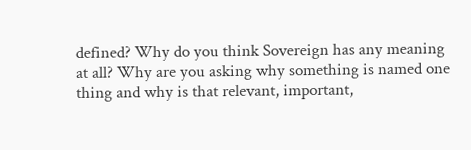defined? Why do you think Sovereign has any meaning at all? Why are you asking why something is named one thing and why is that relevant, important,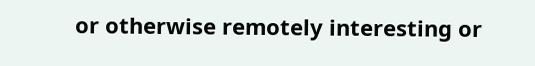or otherwise remotely interesting or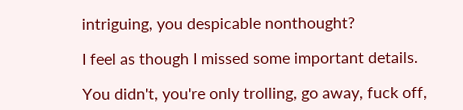intriguing, you despicable nonthought?

I feel as though I missed some important details.

You didn't, you're only trolling, go away, fuck off,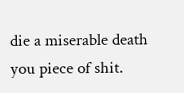die a miserable death you piece of shit.